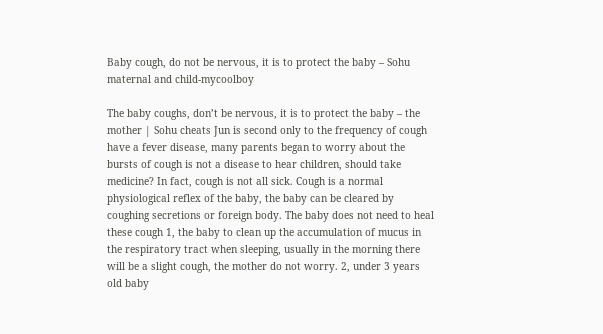Baby cough, do not be nervous, it is to protect the baby – Sohu maternal and child-mycoolboy

The baby coughs, don’t be nervous, it is to protect the baby – the mother | Sohu cheats Jun is second only to the frequency of cough have a fever disease, many parents began to worry about the bursts of cough is not a disease to hear children, should take medicine? In fact, cough is not all sick. Cough is a normal physiological reflex of the baby, the baby can be cleared by coughing secretions or foreign body. The baby does not need to heal these cough 1, the baby to clean up the accumulation of mucus in the respiratory tract when sleeping, usually in the morning there will be a slight cough, the mother do not worry. 2, under 3 years old baby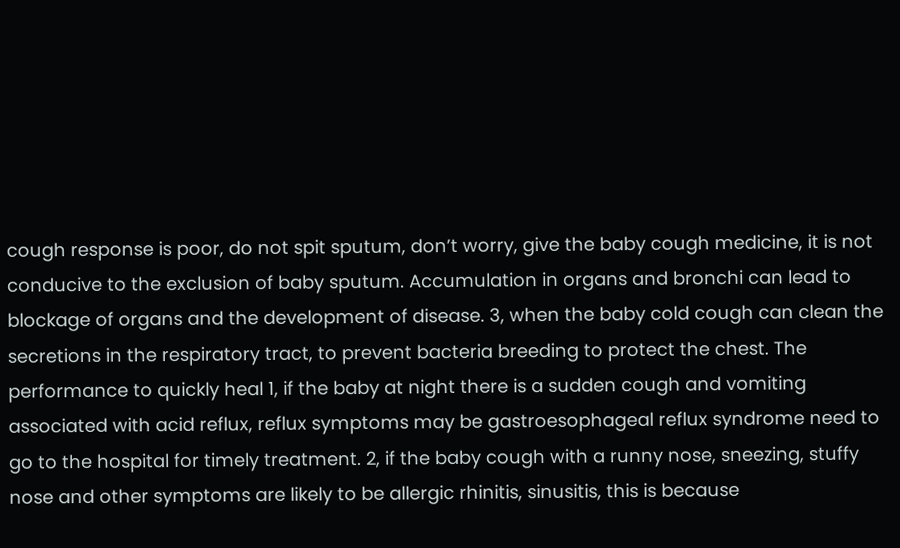cough response is poor, do not spit sputum, don’t worry, give the baby cough medicine, it is not conducive to the exclusion of baby sputum. Accumulation in organs and bronchi can lead to blockage of organs and the development of disease. 3, when the baby cold cough can clean the secretions in the respiratory tract, to prevent bacteria breeding to protect the chest. The performance to quickly heal 1, if the baby at night there is a sudden cough and vomiting associated with acid reflux, reflux symptoms may be gastroesophageal reflux syndrome need to go to the hospital for timely treatment. 2, if the baby cough with a runny nose, sneezing, stuffy nose and other symptoms are likely to be allergic rhinitis, sinusitis, this is because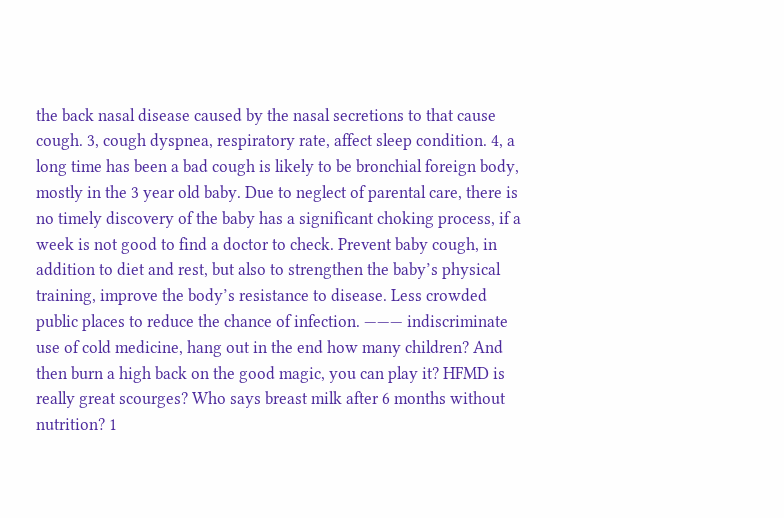the back nasal disease caused by the nasal secretions to that cause cough. 3, cough dyspnea, respiratory rate, affect sleep condition. 4, a long time has been a bad cough is likely to be bronchial foreign body, mostly in the 3 year old baby. Due to neglect of parental care, there is no timely discovery of the baby has a significant choking process, if a week is not good to find a doctor to check. Prevent baby cough, in addition to diet and rest, but also to strengthen the baby’s physical training, improve the body’s resistance to disease. Less crowded public places to reduce the chance of infection. ——— indiscriminate use of cold medicine, hang out in the end how many children? And then burn a high back on the good magic, you can play it? HFMD is really great scourges? Who says breast milk after 6 months without nutrition? 1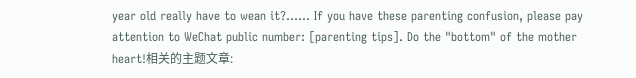year old really have to wean it?…… If you have these parenting confusion, please pay attention to WeChat public number: [parenting tips]. Do the "bottom" of the mother heart!相关的主题文章: